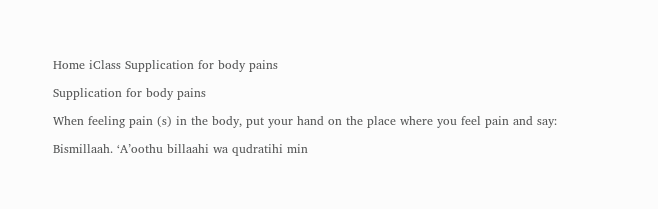Home iClass Supplication for body pains

Supplication for body pains

When feeling pain (s) in the body, put your hand on the place where you feel pain and say:

Bismillaah. ‘A’oothu billaahi wa qudratihi min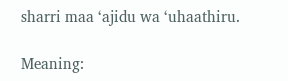sharri maa ‘ajidu wa ‘uhaathiru.

Meaning: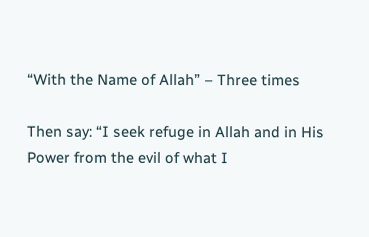“With the Name of Allah” – Three times

Then say: “I seek refuge in Allah and in His Power from the evil of what I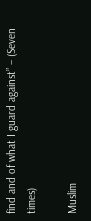find and of what I guard against” – (Seven times)

Muslim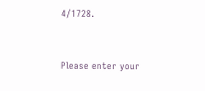4/1728.


Please enter your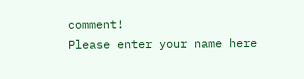comment!
Please enter your name here